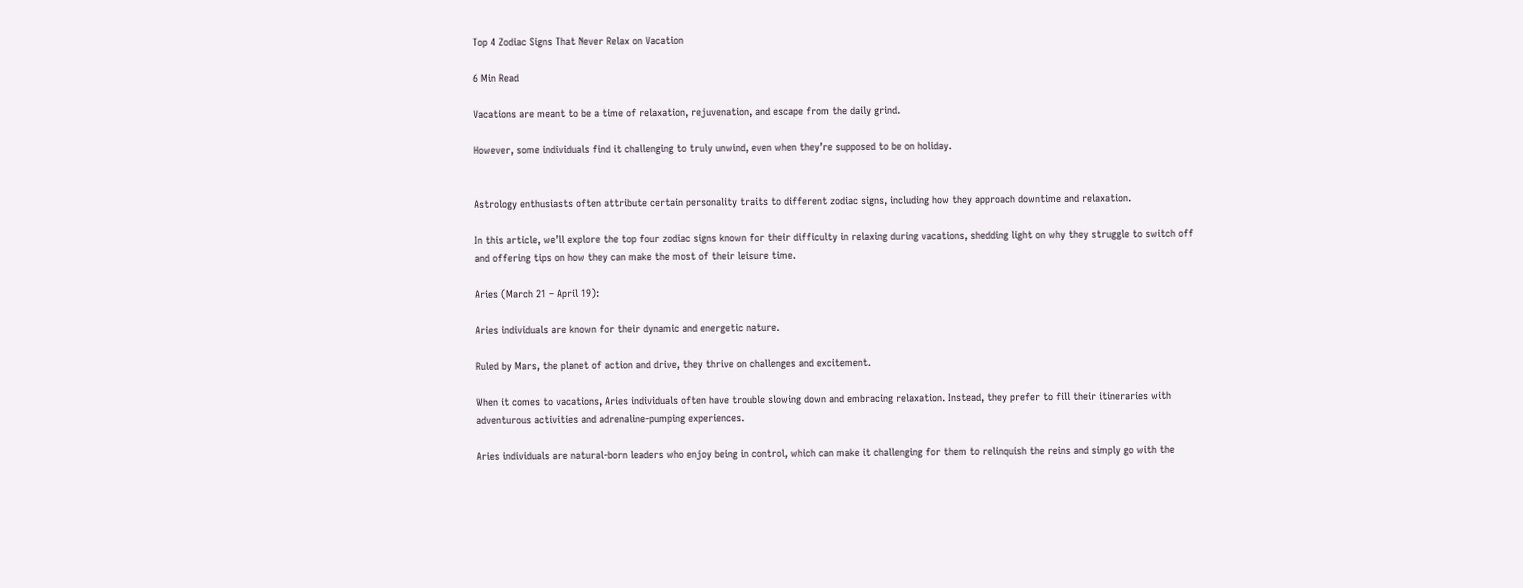Top 4 Zodiac Signs That Never Relax on Vacation

6 Min Read

Vacations are meant to be a time of relaxation, rejuvenation, and escape from the daily grind.

However, some individuals find it challenging to truly unwind, even when they’re supposed to be on holiday.


Astrology enthusiasts often attribute certain personality traits to different zodiac signs, including how they approach downtime and relaxation.

In this article, we’ll explore the top four zodiac signs known for their difficulty in relaxing during vacations, shedding light on why they struggle to switch off and offering tips on how they can make the most of their leisure time.

Aries (March 21 – April 19):

Aries individuals are known for their dynamic and energetic nature.

Ruled by Mars, the planet of action and drive, they thrive on challenges and excitement.

When it comes to vacations, Aries individuals often have trouble slowing down and embracing relaxation. Instead, they prefer to fill their itineraries with adventurous activities and adrenaline-pumping experiences.

Aries individuals are natural-born leaders who enjoy being in control, which can make it challenging for them to relinquish the reins and simply go with the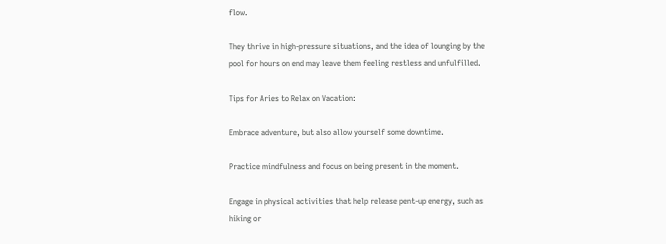flow.

They thrive in high-pressure situations, and the idea of lounging by the pool for hours on end may leave them feeling restless and unfulfilled.

Tips for Aries to Relax on Vacation:

Embrace adventure, but also allow yourself some downtime.

Practice mindfulness and focus on being present in the moment.

Engage in physical activities that help release pent-up energy, such as hiking or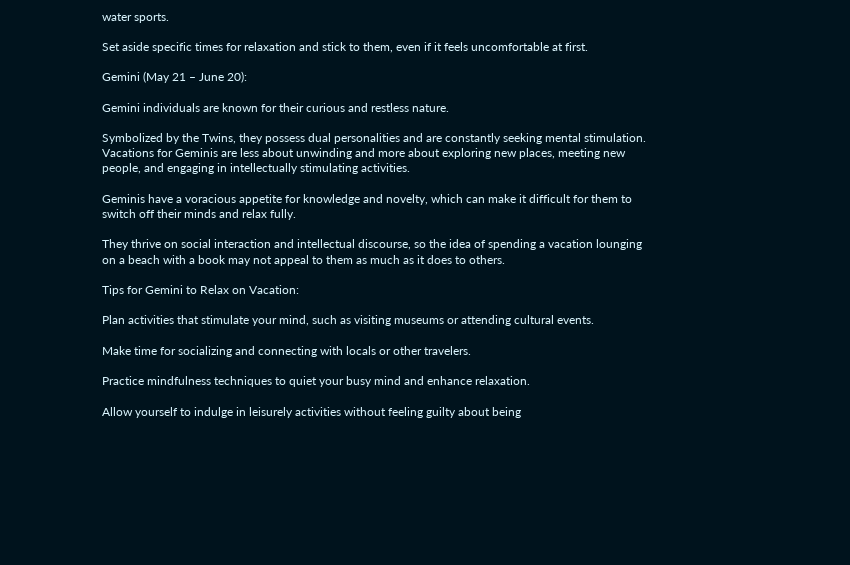water sports.

Set aside specific times for relaxation and stick to them, even if it feels uncomfortable at first.

Gemini (May 21 – June 20):

Gemini individuals are known for their curious and restless nature.

Symbolized by the Twins, they possess dual personalities and are constantly seeking mental stimulation. Vacations for Geminis are less about unwinding and more about exploring new places, meeting new people, and engaging in intellectually stimulating activities.

Geminis have a voracious appetite for knowledge and novelty, which can make it difficult for them to switch off their minds and relax fully.

They thrive on social interaction and intellectual discourse, so the idea of spending a vacation lounging on a beach with a book may not appeal to them as much as it does to others.

Tips for Gemini to Relax on Vacation:

Plan activities that stimulate your mind, such as visiting museums or attending cultural events.

Make time for socializing and connecting with locals or other travelers.

Practice mindfulness techniques to quiet your busy mind and enhance relaxation.

Allow yourself to indulge in leisurely activities without feeling guilty about being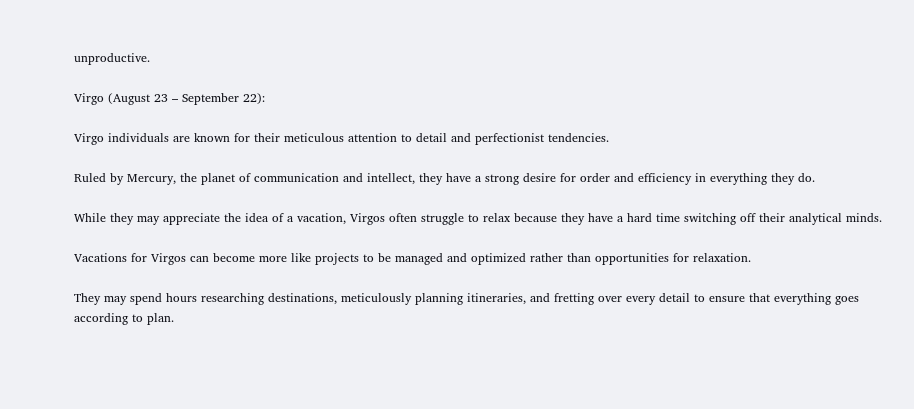unproductive.

Virgo (August 23 – September 22):

Virgo individuals are known for their meticulous attention to detail and perfectionist tendencies.

Ruled by Mercury, the planet of communication and intellect, they have a strong desire for order and efficiency in everything they do.

While they may appreciate the idea of a vacation, Virgos often struggle to relax because they have a hard time switching off their analytical minds.

Vacations for Virgos can become more like projects to be managed and optimized rather than opportunities for relaxation.

They may spend hours researching destinations, meticulously planning itineraries, and fretting over every detail to ensure that everything goes according to plan.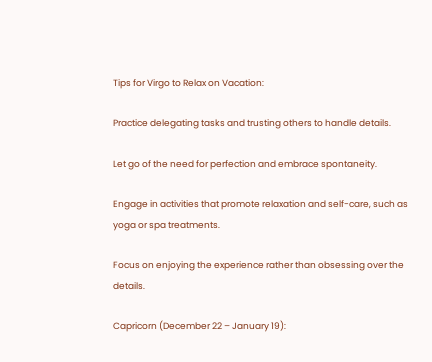Tips for Virgo to Relax on Vacation:

Practice delegating tasks and trusting others to handle details.

Let go of the need for perfection and embrace spontaneity.

Engage in activities that promote relaxation and self-care, such as yoga or spa treatments.

Focus on enjoying the experience rather than obsessing over the details.

Capricorn (December 22 – January 19):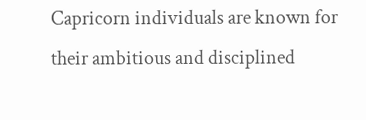Capricorn individuals are known for their ambitious and disciplined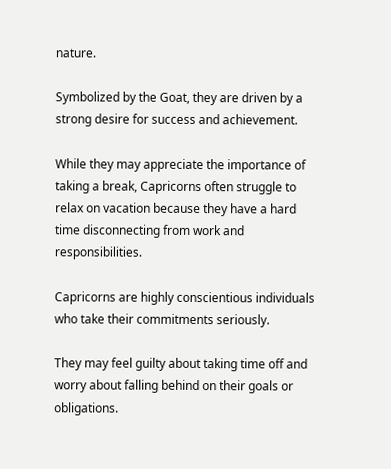nature.

Symbolized by the Goat, they are driven by a strong desire for success and achievement.

While they may appreciate the importance of taking a break, Capricorns often struggle to relax on vacation because they have a hard time disconnecting from work and responsibilities.

Capricorns are highly conscientious individuals who take their commitments seriously.

They may feel guilty about taking time off and worry about falling behind on their goals or obligations.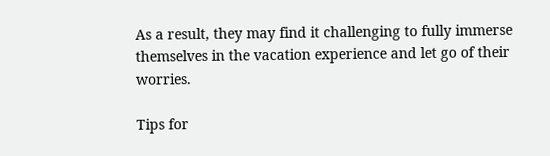As a result, they may find it challenging to fully immerse themselves in the vacation experience and let go of their worries.

Tips for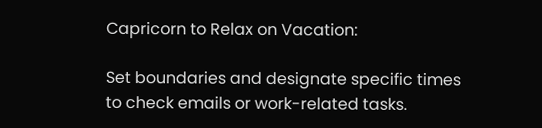Capricorn to Relax on Vacation:

Set boundaries and designate specific times to check emails or work-related tasks.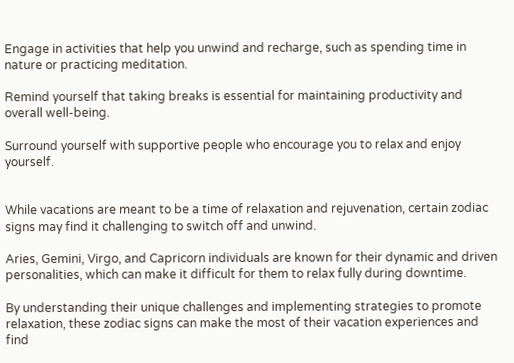Engage in activities that help you unwind and recharge, such as spending time in nature or practicing meditation.

Remind yourself that taking breaks is essential for maintaining productivity and overall well-being.

Surround yourself with supportive people who encourage you to relax and enjoy yourself.


While vacations are meant to be a time of relaxation and rejuvenation, certain zodiac signs may find it challenging to switch off and unwind.

Aries, Gemini, Virgo, and Capricorn individuals are known for their dynamic and driven personalities, which can make it difficult for them to relax fully during downtime.

By understanding their unique challenges and implementing strategies to promote relaxation, these zodiac signs can make the most of their vacation experiences and find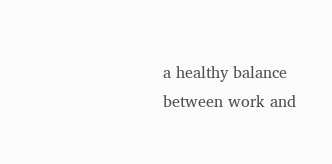a healthy balance between work and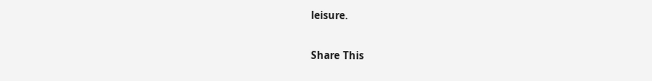leisure.

Share This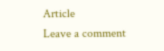Article
Leave a comment